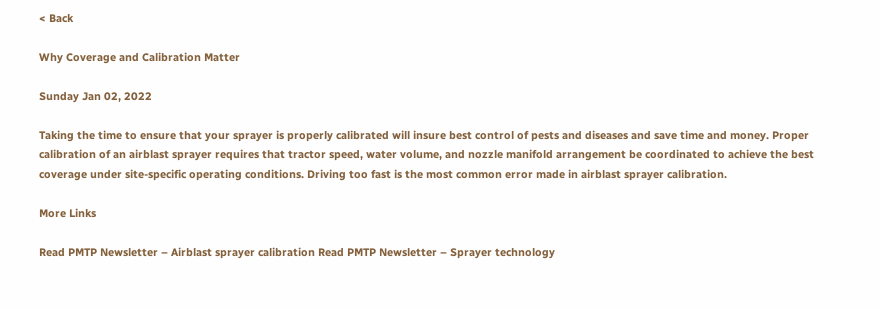< Back

Why Coverage and Calibration Matter

Sunday Jan 02, 2022

Taking the time to ensure that your sprayer is properly calibrated will insure best control of pests and diseases and save time and money. Proper calibration of an airblast sprayer requires that tractor speed, water volume, and nozzle manifold arrangement be coordinated to achieve the best coverage under site-specific operating conditions. Driving too fast is the most common error made in airblast sprayer calibration.

More Links

Read PMTP Newsletter – Airblast sprayer calibration Read PMTP Newsletter – Sprayer technology